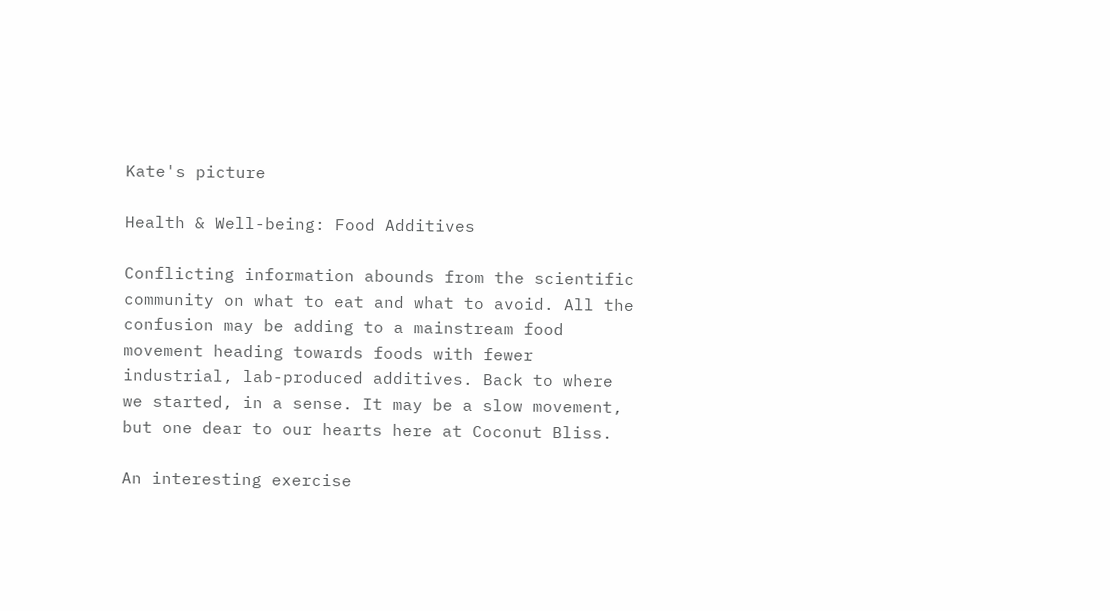Kate's picture

Health & Well-being: Food Additives

Conflicting information abounds from the scientific community on what to eat and what to avoid. All the confusion may be adding to a mainstream food movement heading towards foods with fewer industrial, lab-produced additives. Back to where we started, in a sense. It may be a slow movement, but one dear to our hearts here at Coconut Bliss.

An interesting exercise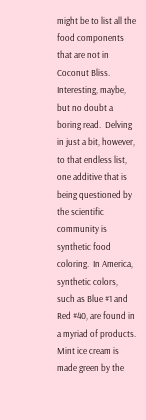might be to list all the food components that are not in Coconut Bliss.  Interesting, maybe, but no doubt a boring read.  Delving in just a bit, however, to that endless list, one additive that is being questioned by the scientific community is synthetic food coloring.  In America, synthetic colors, such as Blue #1 and Red #40, are found in a myriad of products.  Mint ice cream is made green by the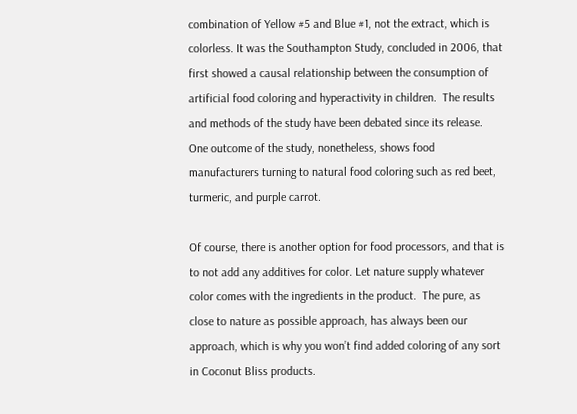combination of Yellow #5 and Blue #1, not the extract, which is colorless. It was the Southampton Study, concluded in 2006, that first showed a causal relationship between the consumption of artificial food coloring and hyperactivity in children.  The results and methods of the study have been debated since its release.  One outcome of the study, nonetheless, shows food manufacturers turning to natural food coloring such as red beet, turmeric, and purple carrot.

Of course, there is another option for food processors, and that is to not add any additives for color. Let nature supply whatever color comes with the ingredients in the product.  The pure, as close to nature as possible approach, has always been our approach, which is why you won’t find added coloring of any sort in Coconut Bliss products.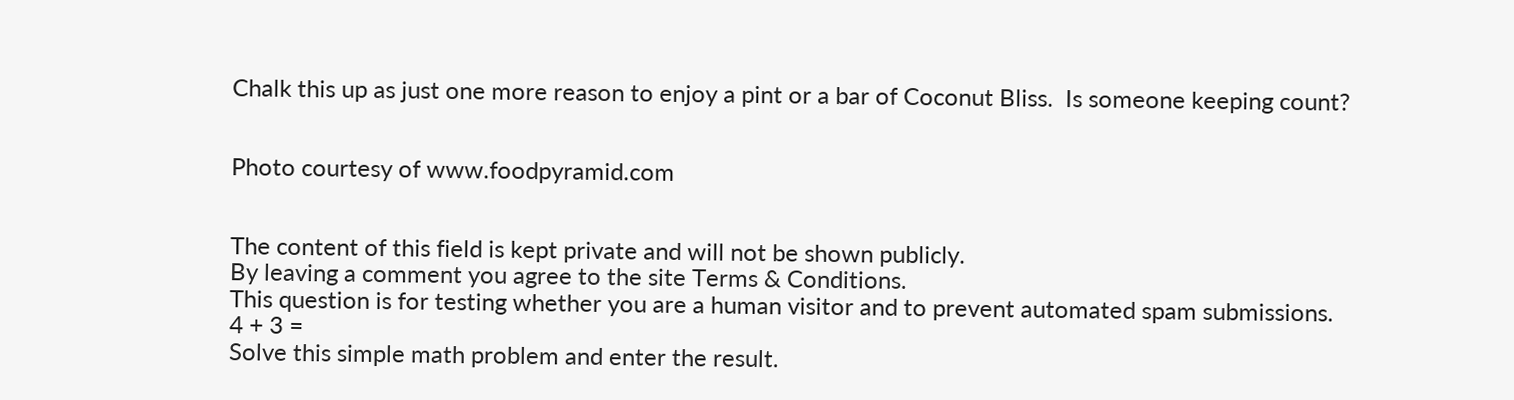Chalk this up as just one more reason to enjoy a pint or a bar of Coconut Bliss.  Is someone keeping count?


Photo courtesy of www.foodpyramid.com


The content of this field is kept private and will not be shown publicly.
By leaving a comment you agree to the site Terms & Conditions.
This question is for testing whether you are a human visitor and to prevent automated spam submissions.
4 + 3 =
Solve this simple math problem and enter the result.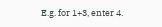E.g. for 1+3, enter 4.